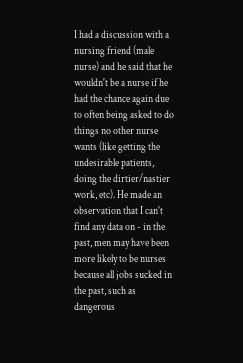I had a discussion with a nursing friend (male nurse) and he said that he wouldn't be a nurse if he had the chance again due to often being asked to do things no other nurse wants (like getting the undesirable patients, doing the dirtier/nastier work, etc). He made an observation that I can't find any data on - in the past, men may have been more likely to be nurses because all jobs sucked in the past, such as dangerous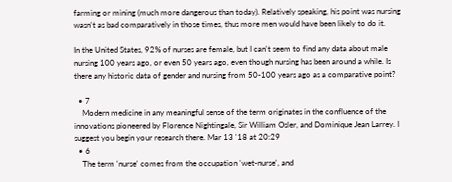farming or mining (much more dangerous than today). Relatively speaking, his point was nursing wasn't as bad comparatively in those times, thus more men would have been likely to do it.

In the United States, 92% of nurses are female, but I can't seem to find any data about male nursing 100 years ago, or even 50 years ago, even though nursing has been around a while. Is there any historic data of gender and nursing from 50-100 years ago as a comparative point?

  • 7
    Modern medicine in any meaningful sense of the term originates in the confluence of the innovations pioneered by Florence Nightingale, Sir William Osler, and Dominique Jean Larrey. I suggest you begin your research there. Mar 13 '18 at 20:29
  • 6
    The term 'nurse' comes from the occupation 'wet-nurse', and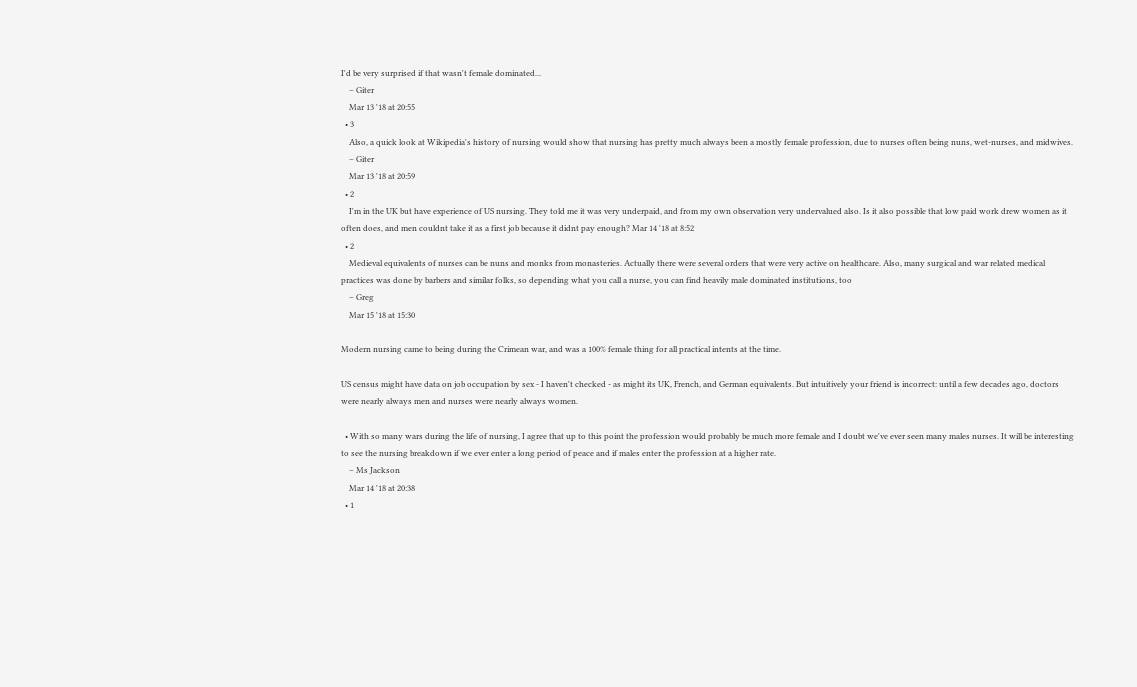I'd be very surprised if that wasn't female dominated...
    – Giter
    Mar 13 '18 at 20:55
  • 3
    Also, a quick look at Wikipedia's history of nursing would show that nursing has pretty much always been a mostly female profession, due to nurses often being nuns, wet-nurses, and midwives.
    – Giter
    Mar 13 '18 at 20:59
  • 2
    I'm in the UK but have experience of US nursing. They told me it was very underpaid, and from my own observation very undervalued also. Is it also possible that low paid work drew women as it often does, and men couldnt take it as a first job because it didnt pay enough? Mar 14 '18 at 8:52
  • 2
    Medieval equivalents of nurses can be nuns and monks from monasteries. Actually there were several orders that were very active on healthcare. Also, many surgical and war related medical practices was done by barbers and similar folks, so depending what you call a nurse, you can find heavily male dominated institutions, too
    – Greg
    Mar 15 '18 at 15:30

Modern nursing came to being during the Crimean war, and was a 100% female thing for all practical intents at the time.

US census might have data on job occupation by sex - I haven't checked - as might its UK, French, and German equivalents. But intuitively your friend is incorrect: until a few decades ago, doctors were nearly always men and nurses were nearly always women.

  • With so many wars during the life of nursing, I agree that up to this point the profession would probably be much more female and I doubt we've ever seen many males nurses. It will be interesting to see the nursing breakdown if we ever enter a long period of peace and if males enter the profession at a higher rate.
    – Ms Jackson
    Mar 14 '18 at 20:38
  • 1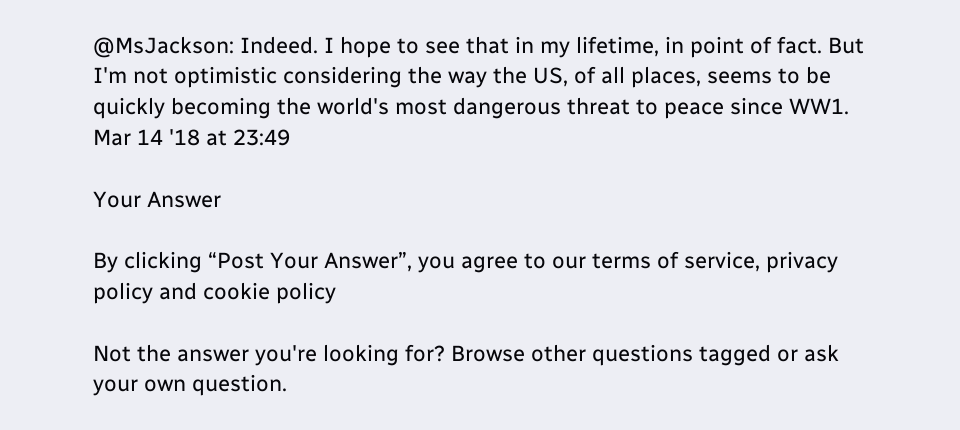@MsJackson: Indeed. I hope to see that in my lifetime, in point of fact. But I'm not optimistic considering the way the US, of all places, seems to be quickly becoming the world's most dangerous threat to peace since WW1. Mar 14 '18 at 23:49

Your Answer

By clicking “Post Your Answer”, you agree to our terms of service, privacy policy and cookie policy

Not the answer you're looking for? Browse other questions tagged or ask your own question.